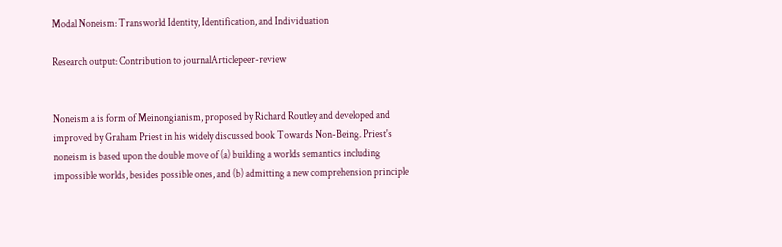Modal Noneism: Transworld Identity, Identification, and Individuation

Research output: Contribution to journalArticlepeer-review


Noneism a is form of Meinongianism, proposed by Richard Routley and developed and improved by Graham Priest in his widely discussed book Towards Non-Being. Priest's noneism is based upon the double move of (a) building a worlds semantics including impossible worlds, besides possible ones, and (b) admitting a new comprehension principle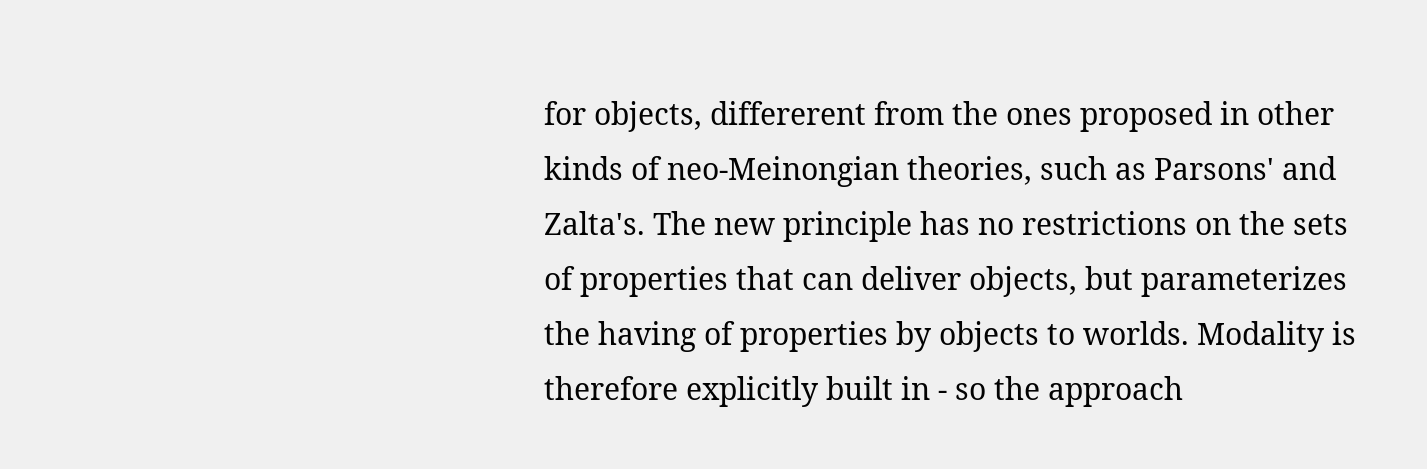for objects, differerent from the ones proposed in other kinds of neo-Meinongian theories, such as Parsons' and Zalta's. The new principle has no restrictions on the sets of properties that can deliver objects, but parameterizes the having of properties by objects to worlds. Modality is therefore explicitly built in - so the approach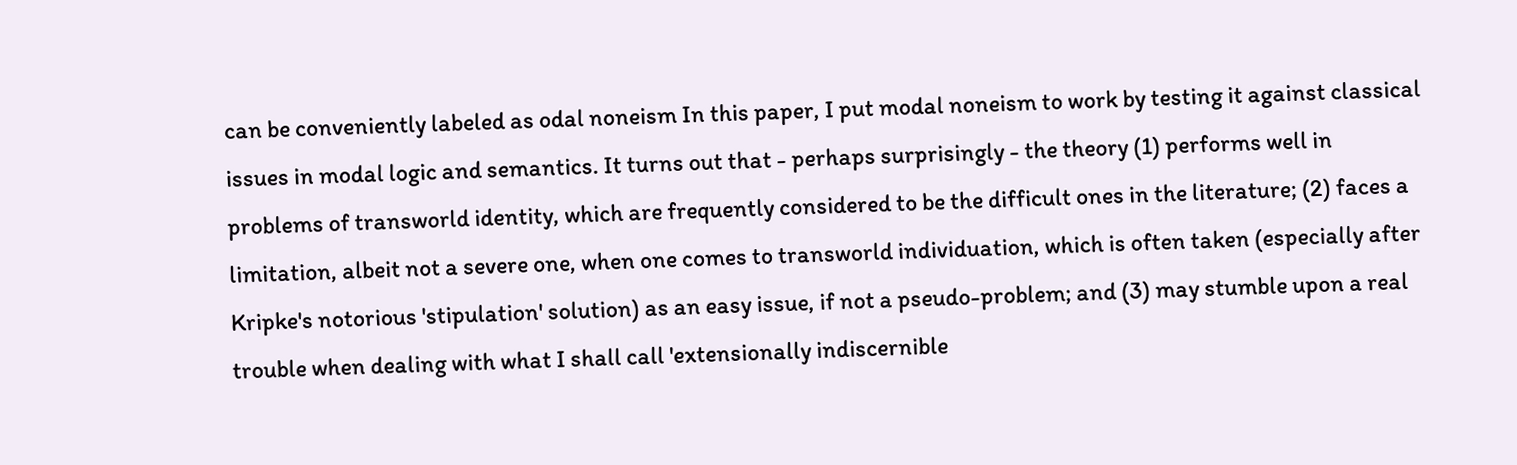can be conveniently labeled as odal noneism In this paper, I put modal noneism to work by testing it against classical issues in modal logic and semantics. It turns out that - perhaps surprisingly - the theory (1) performs well in problems of transworld identity, which are frequently considered to be the difficult ones in the literature; (2) faces a limitation, albeit not a severe one, when one comes to transworld individuation, which is often taken (especially after Kripke's notorious 'stipulation' solution) as an easy issue, if not a pseudo-problem; and (3) may stumble upon a real trouble when dealing with what I shall call 'extensionally indiscernible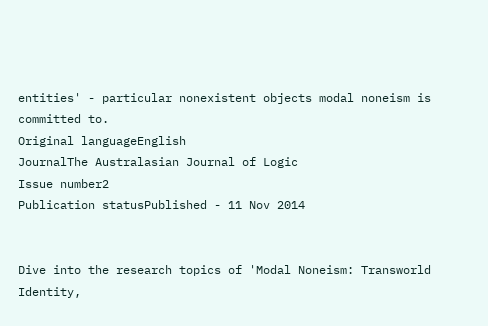entities' - particular nonexistent objects modal noneism is committed to.
Original languageEnglish
JournalThe Australasian Journal of Logic
Issue number2
Publication statusPublished - 11 Nov 2014


Dive into the research topics of 'Modal Noneism: Transworld Identity,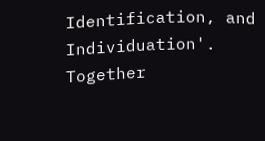Identification, and Individuation'. Together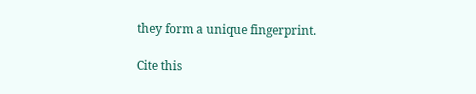they form a unique fingerprint.

Cite this